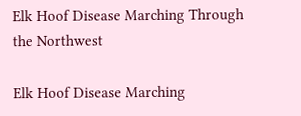Elk Hoof Disease Marching Through the Northwest

Elk Hoof Disease Marching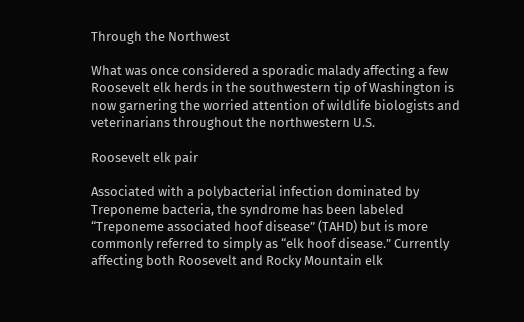Through the Northwest

What was once considered a sporadic malady affecting a few Roosevelt elk herds in the southwestern tip of Washington is now garnering the worried attention of wildlife biologists and veterinarians throughout the northwestern U.S.

Roosevelt elk pair

Associated with a polybacterial infection dominated by Treponeme bacteria, the syndrome has been labeled “Treponeme associated hoof disease” (TAHD) but is more commonly referred to simply as “elk hoof disease.” Currently affecting both Roosevelt and Rocky Mountain elk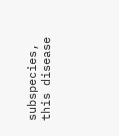subspecies, this disease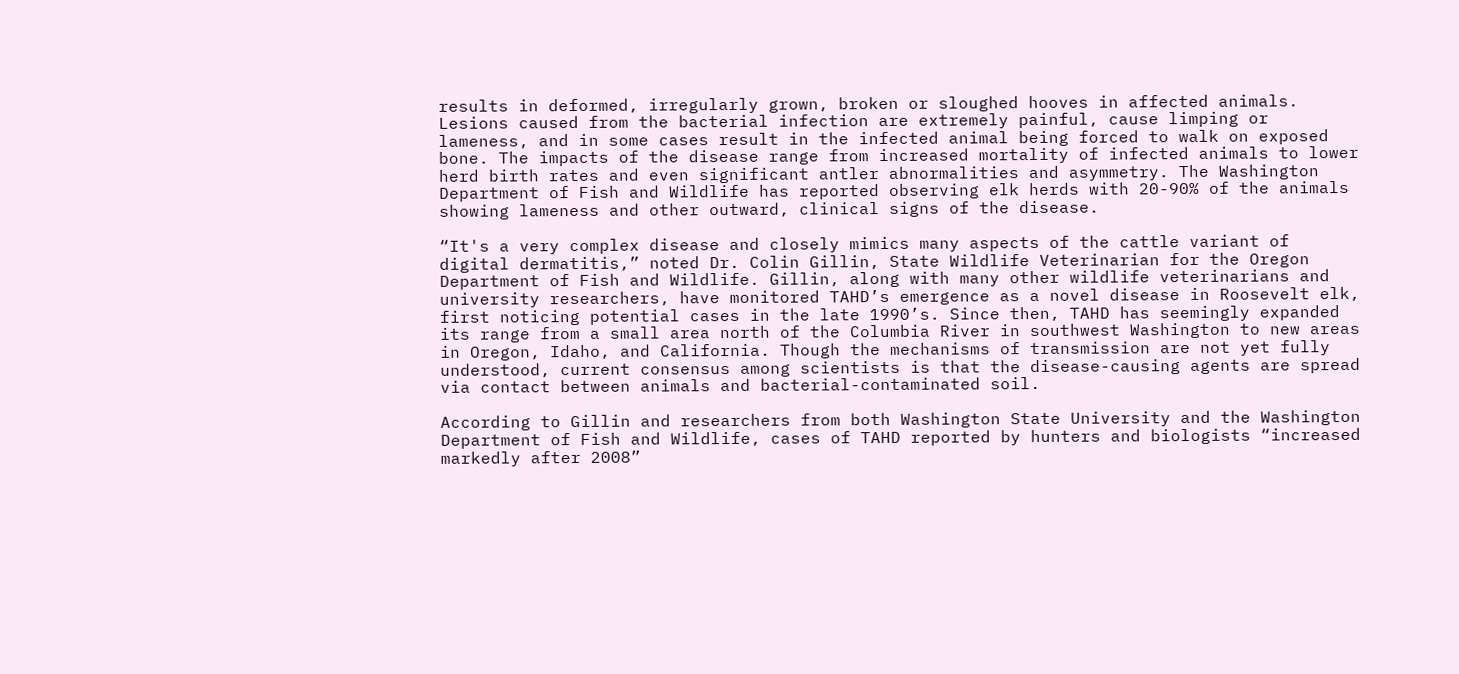results in deformed, irregularly grown, broken or sloughed hooves in affected animals. Lesions caused from the bacterial infection are extremely painful, cause limping or lameness, and in some cases result in the infected animal being forced to walk on exposed bone. The impacts of the disease range from increased mortality of infected animals to lower herd birth rates and even significant antler abnormalities and asymmetry. The Washington Department of Fish and Wildlife has reported observing elk herds with 20-90% of the animals showing lameness and other outward, clinical signs of the disease.

“It's a very complex disease and closely mimics many aspects of the cattle variant of digital dermatitis,” noted Dr. Colin Gillin, State Wildlife Veterinarian for the Oregon Department of Fish and Wildlife. Gillin, along with many other wildlife veterinarians and university researchers, have monitored TAHD’s emergence as a novel disease in Roosevelt elk, first noticing potential cases in the late 1990’s. Since then, TAHD has seemingly expanded its range from a small area north of the Columbia River in southwest Washington to new areas in Oregon, Idaho, and California. Though the mechanisms of transmission are not yet fully understood, current consensus among scientists is that the disease-causing agents are spread via contact between animals and bacterial-contaminated soil.

According to Gillin and researchers from both Washington State University and the Washington Department of Fish and Wildlife, cases of TAHD reported by hunters and biologists “increased markedly after 2008”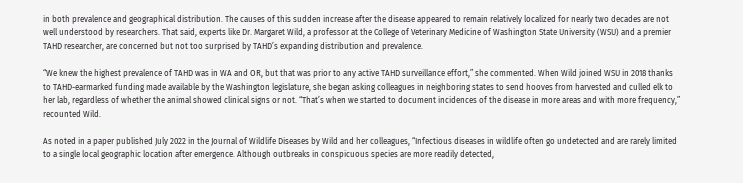in both prevalence and geographical distribution. The causes of this sudden increase after the disease appeared to remain relatively localized for nearly two decades are not well understood by researchers. That said, experts like Dr. Margaret Wild, a professor at the College of Veterinary Medicine of Washington State University (WSU) and a premier TAHD researcher, are concerned but not too surprised by TAHD’s expanding distribution and prevalence.

“We knew the highest prevalence of TAHD was in WA and OR, but that was prior to any active TAHD surveillance effort,” she commented. When Wild joined WSU in 2018 thanks to TAHD-earmarked funding made available by the Washington legislature, she began asking colleagues in neighboring states to send hooves from harvested and culled elk to her lab, regardless of whether the animal showed clinical signs or not. “That’s when we started to document incidences of the disease in more areas and with more frequency,” recounted Wild.

As noted in a paper published July 2022 in the Journal of Wildlife Diseases by Wild and her colleagues, “Infectious diseases in wildlife often go undetected and are rarely limited to a single local geographic location after emergence. Although outbreaks in conspicuous species are more readily detected,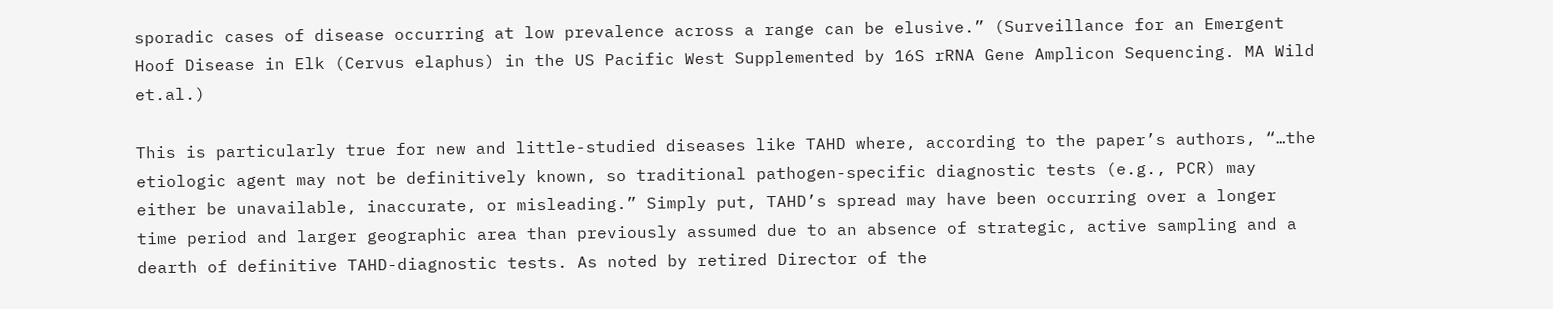sporadic cases of disease occurring at low prevalence across a range can be elusive.” (Surveillance for an Emergent Hoof Disease in Elk (Cervus elaphus) in the US Pacific West Supplemented by 16S rRNA Gene Amplicon Sequencing. MA Wild et.al.)

This is particularly true for new and little-studied diseases like TAHD where, according to the paper’s authors, “…the etiologic agent may not be definitively known, so traditional pathogen-specific diagnostic tests (e.g., PCR) may either be unavailable, inaccurate, or misleading.” Simply put, TAHD’s spread may have been occurring over a longer time period and larger geographic area than previously assumed due to an absence of strategic, active sampling and a dearth of definitive TAHD-diagnostic tests. As noted by retired Director of the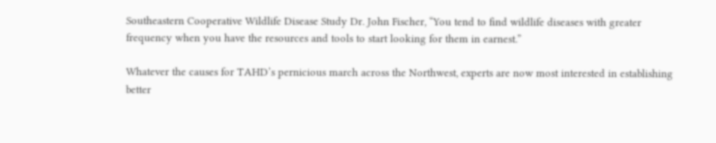Southeastern Cooperative Wildlife Disease Study Dr. John Fischer, “You tend to find wildlife diseases with greater frequency when you have the resources and tools to start looking for them in earnest.”

Whatever the causes for TAHD’s pernicious march across the Northwest, experts are now most interested in establishing better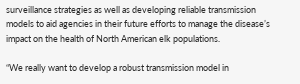surveillance strategies as well as developing reliable transmission models to aid agencies in their future efforts to manage the disease’s impact on the health of North American elk populations.

“We really want to develop a robust transmission model in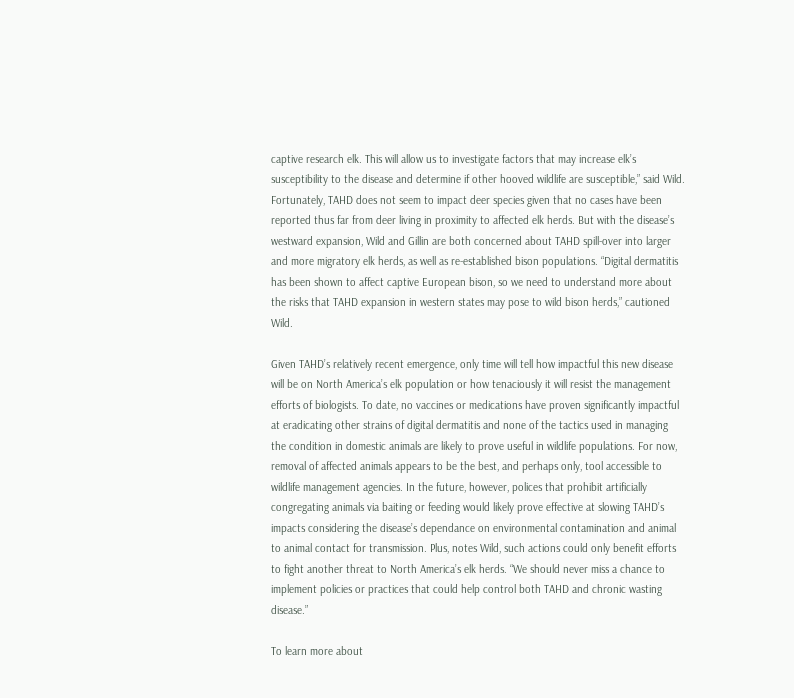captive research elk. This will allow us to investigate factors that may increase elk’s susceptibility to the disease and determine if other hooved wildlife are susceptible,” said Wild. Fortunately, TAHD does not seem to impact deer species given that no cases have been reported thus far from deer living in proximity to affected elk herds. But with the disease’s westward expansion, Wild and Gillin are both concerned about TAHD spill-over into larger and more migratory elk herds, as well as re-established bison populations. “Digital dermatitis has been shown to affect captive European bison, so we need to understand more about the risks that TAHD expansion in western states may pose to wild bison herds,” cautioned Wild.

Given TAHD’s relatively recent emergence, only time will tell how impactful this new disease will be on North America’s elk population or how tenaciously it will resist the management efforts of biologists. To date, no vaccines or medications have proven significantly impactful at eradicating other strains of digital dermatitis and none of the tactics used in managing the condition in domestic animals are likely to prove useful in wildlife populations. For now, removal of affected animals appears to be the best, and perhaps only, tool accessible to wildlife management agencies. In the future, however, polices that prohibit artificially congregating animals via baiting or feeding would likely prove effective at slowing TAHD’s impacts considering the disease’s dependance on environmental contamination and animal to animal contact for transmission. Plus, notes Wild, such actions could only benefit efforts to fight another threat to North America’s elk herds. “We should never miss a chance to implement policies or practices that could help control both TAHD and chronic wasting disease.”

To learn more about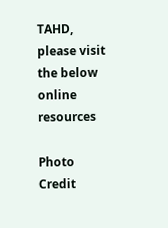TAHD, please visit the below online resources

Photo Credit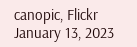canopic, Flickr
January 13, 2023